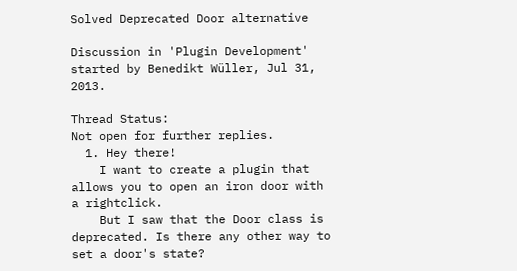Solved Deprecated Door alternative

Discussion in 'Plugin Development' started by Benedikt Wüller, Jul 31, 2013.

Thread Status:
Not open for further replies.
  1. Hey there!
    I want to create a plugin that allows you to open an iron door with a rightclick.
    But I saw that the Door class is deprecated. Is there any other way to set a door's state?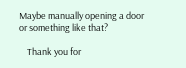Maybe manually opening a door or something like that?

    Thank you for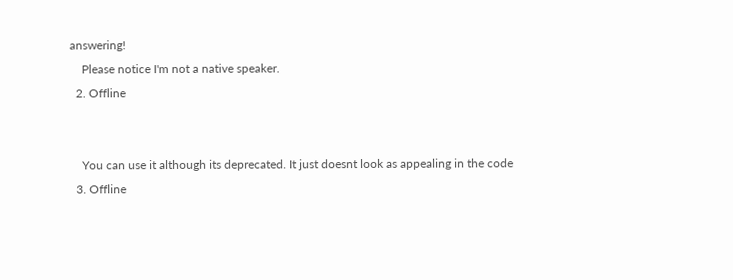answering!
    Please notice I'm not a native speaker.
  2. Offline


    You can use it although its deprecated. It just doesnt look as appealing in the code
  3. Offline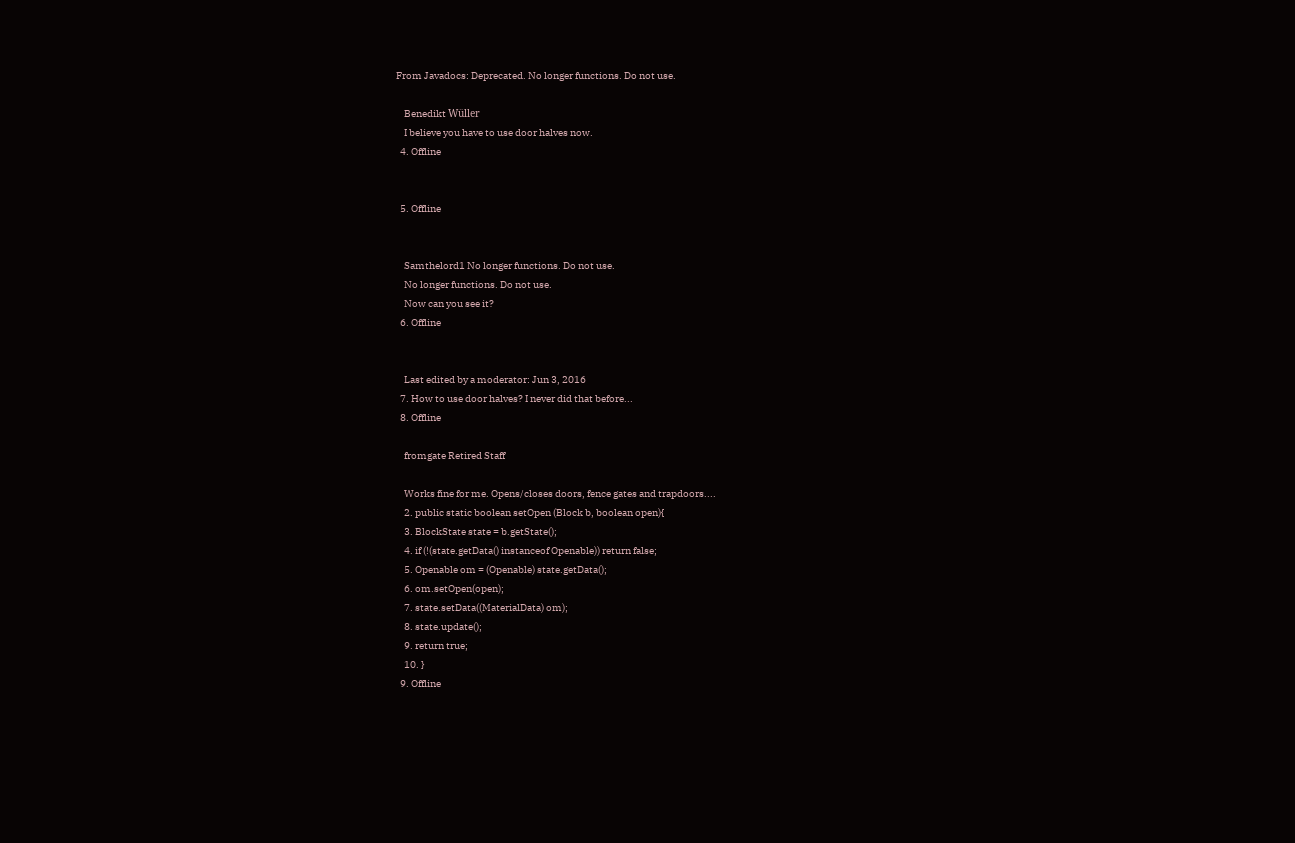From Javadocs: Deprecated. No longer functions. Do not use.

    Benedikt Wüller
    I believe you have to use door halves now.
  4. Offline


  5. Offline


    Samthelord1 No longer functions. Do not use.
    No longer functions. Do not use.
    Now can you see it?
  6. Offline


    Last edited by a moderator: Jun 3, 2016
  7. How to use door halves? I never did that before...
  8. Offline

    fromgate Retired Staff

    Works fine for me. Opens/closes doors, fence gates and trapdoors....
    2. public static boolean setOpen (Block b, boolean open){
    3. BlockState state = b.getState();
    4. if (!(state.getData() instanceof Openable)) return false;
    5. Openable om = (Openable) state.getData();
    6. om.setOpen(open);
    7. state.setData((MaterialData) om);
    8. state.update();
    9. return true;
    10. }
  9. Offline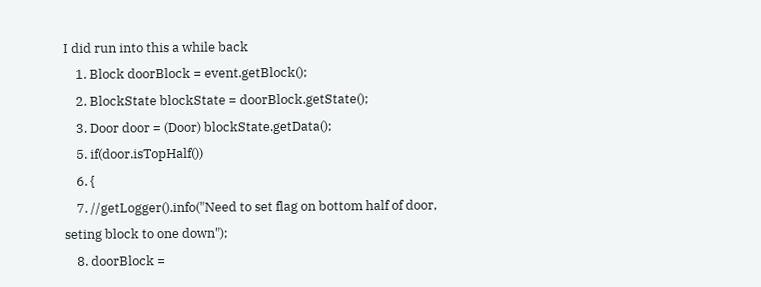I did run into this a while back
    1. Block doorBlock = event.getBlock();
    2. BlockState blockState = doorBlock.getState();
    3. Door door = (Door) blockState.getData();
    5. if(door.isTopHalf())
    6. {
    7. //getLogger().info("Need to set flag on bottom half of door, seting block to one down");
    8. doorBlock =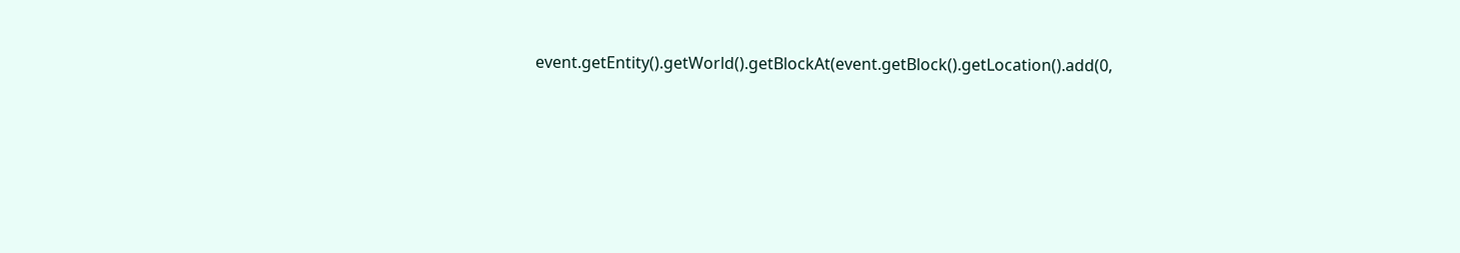event.getEntity().getWorld().getBlockAt(event.getBlock().getLocation().add(0,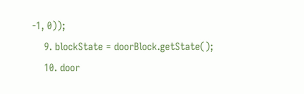-1, 0));
    9. blockState = doorBlock.getState();
    10. door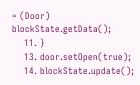= (Door) blockState.getData();
    11. }
    13. door.setOpen(true);
    14. blockState.update();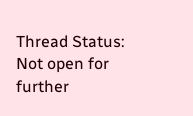Thread Status:
Not open for further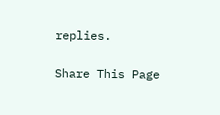replies.

Share This Page